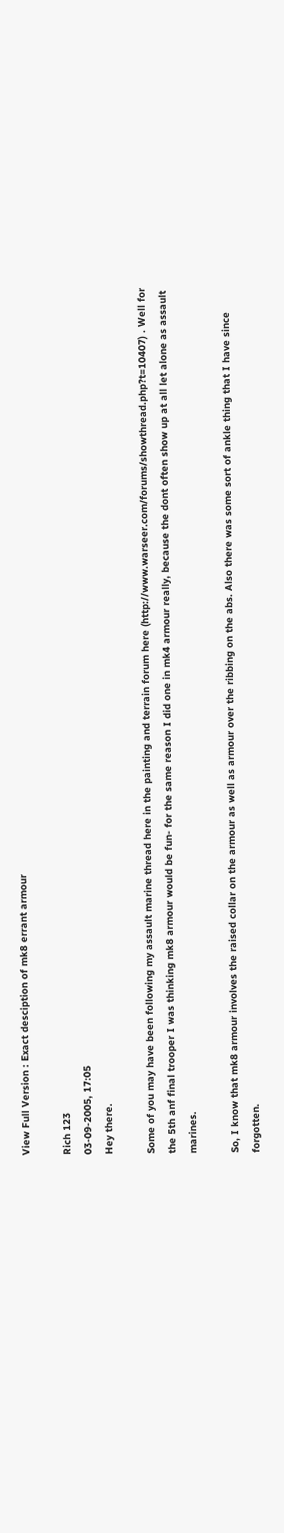View Full Version : Exact desciption of mk8 errant armour

Rich 123
03-09-2005, 17:05
Hey there.

Some of you may have been following my assault marine thread here in the painting and terrain forum here (http://www.warseer.com/forums/showthread.php?t=10407) . Well for the 5th anf final trooper I was thinking mk8 armour would be fun- for the same reason I did one in mk4 armour really, because the dont often show up at all let alone as assault marines.

So, I know that mk8 armour involves the raised collar on the armour as well as armour over the ribbing on the abs. Also there was some sort of ankle thing that I have since forgotten.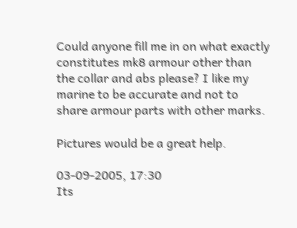Could anyone fill me in on what exactly constitutes mk8 armour other than the collar and abs please? I like my marine to be accurate and not to share armour parts with other marks.

Pictures would be a great help.

03-09-2005, 17:30
Its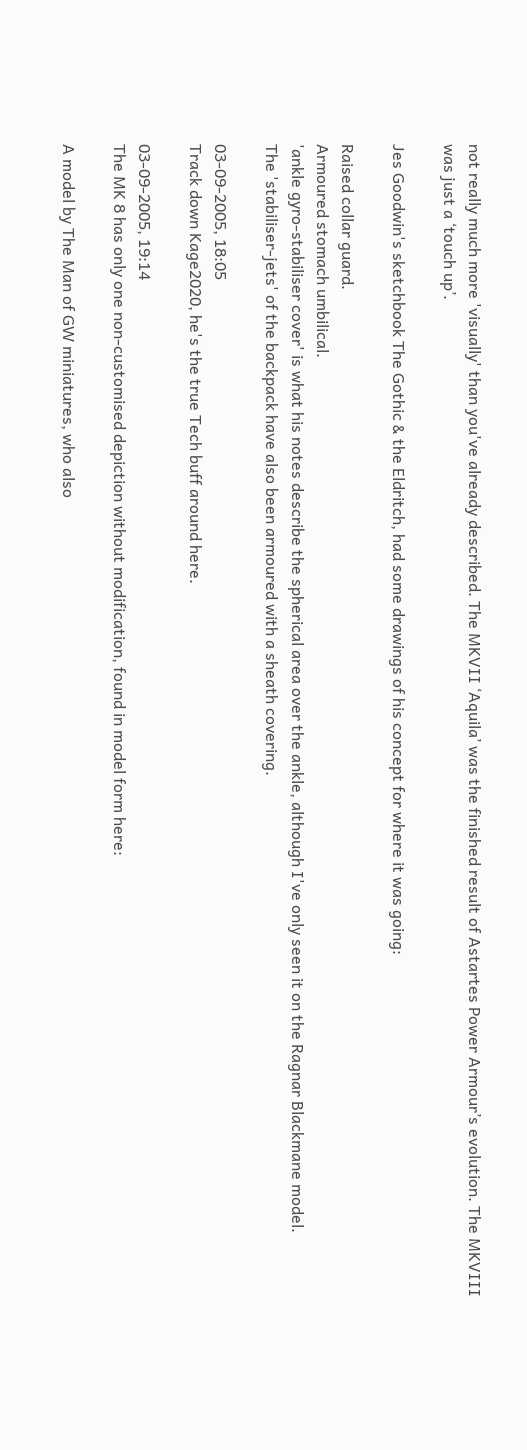not really much more 'visually' than you've already described. The MKVII ‘Aquila’ was the finished result of Astartes Power Armour’s evolution. The MKVIII was just a ‘touch up’.

Jes Goodwin's sketchbook The Gothic & the Eldritch, had some drawings of his concept for where it was going:

Raised collar guard.
Armoured stomach umbilical.
'ankle gyro-stabiliser cover' is what his notes describe the spherical area over the ankle, although I've only seen it on the Ragnar Blackmane model.
The 'stabiliser-jets' of the backpack have also been armoured with a sheath covering.

03-09-2005, 18:05
Track down Kage2020, he's the true Tech buff around here.

03-09-2005, 19:14
The MK 8 has only one non-customised depiction without modification, found in model form here:

A model by The Man of GW miniatures, who also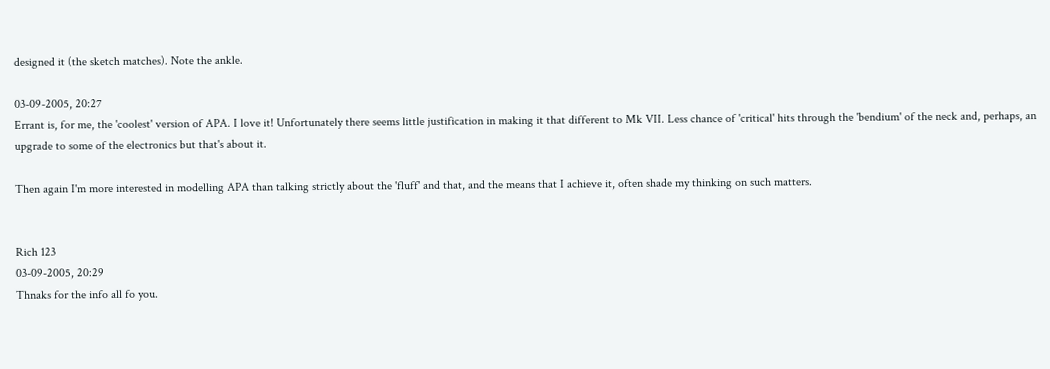designed it (the sketch matches). Note the ankle.

03-09-2005, 20:27
Errant is, for me, the 'coolest' version of APA. I love it! Unfortunately there seems little justification in making it that different to Mk VII. Less chance of 'critical' hits through the 'bendium' of the neck and, perhaps, an upgrade to some of the electronics but that's about it.

Then again I'm more interested in modelling APA than talking strictly about the 'fluff' and that, and the means that I achieve it, often shade my thinking on such matters.


Rich 123
03-09-2005, 20:29
Thnaks for the info all fo you.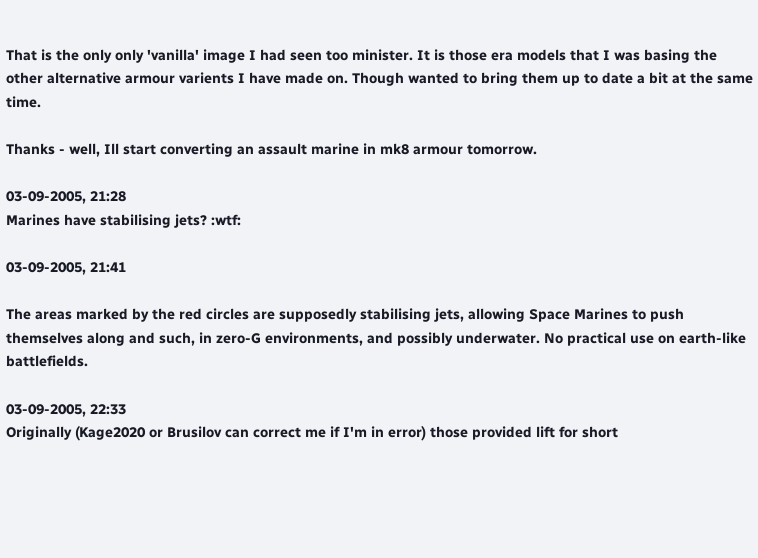That is the only only 'vanilla' image I had seen too minister. It is those era models that I was basing the other alternative armour varients I have made on. Though wanted to bring them up to date a bit at the same time.

Thanks - well, Ill start converting an assault marine in mk8 armour tomorrow.

03-09-2005, 21:28
Marines have stabilising jets? :wtf:

03-09-2005, 21:41

The areas marked by the red circles are supposedly stabilising jets, allowing Space Marines to push themselves along and such, in zero-G environments, and possibly underwater. No practical use on earth-like battlefields.

03-09-2005, 22:33
Originally (Kage2020 or Brusilov can correct me if I'm in error) those provided lift for short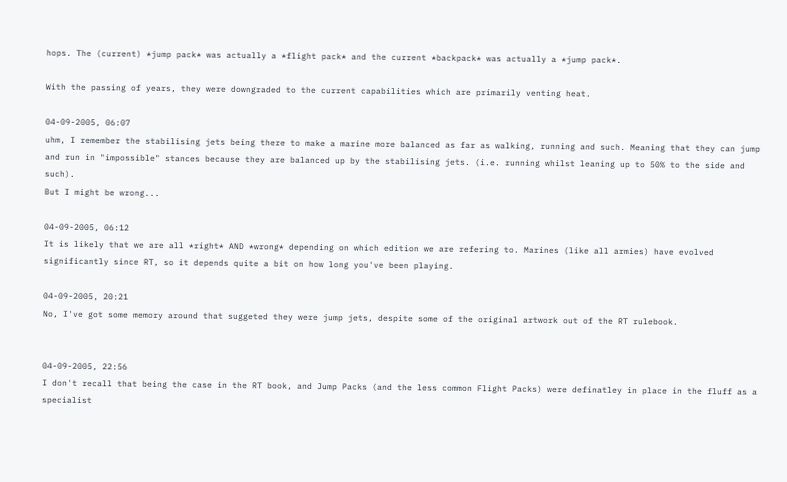hops. The (current) *jump pack* was actually a *flight pack* and the current *backpack* was actually a *jump pack*.

With the passing of years, they were downgraded to the current capabilities which are primarily venting heat.

04-09-2005, 06:07
uhm, I remember the stabilising jets being there to make a marine more balanced as far as walking, running and such. Meaning that they can jump and run in "impossible" stances because they are balanced up by the stabilising jets. (i.e. running whilst leaning up to 50% to the side and such).
But I might be wrong...

04-09-2005, 06:12
It is likely that we are all *right* AND *wrong* depending on which edition we are refering to. Marines (like all armies) have evolved significantly since RT, so it depends quite a bit on how long you've been playing.

04-09-2005, 20:21
No, I've got some memory around that suggeted they were jump jets, despite some of the original artwork out of the RT rulebook.


04-09-2005, 22:56
I don't recall that being the case in the RT book, and Jump Packs (and the less common Flight Packs) were definatley in place in the fluff as a specialist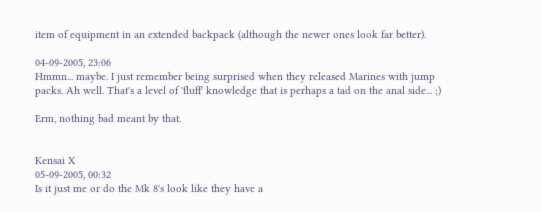item of equipment in an extended backpack (although the newer ones look far better).

04-09-2005, 23:06
Hmmn... maybe. I just remember being surprised when they released Marines with jump packs. Ah well. That's a level of 'fluff' knowledge that is perhaps a tad on the anal side... ;)

Erm, nothing bad meant by that.


Kensai X
05-09-2005, 00:32
Is it just me or do the Mk 8's look like they have a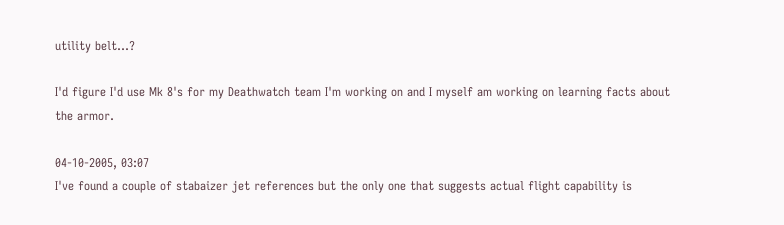utility belt...?

I'd figure I'd use Mk 8's for my Deathwatch team I'm working on and I myself am working on learning facts about the armor.

04-10-2005, 03:07
I've found a couple of stabaizer jet references but the only one that suggests actual flight capability is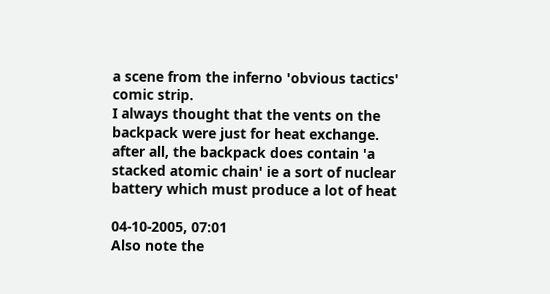a scene from the inferno 'obvious tactics' comic strip.
I always thought that the vents on the backpack were just for heat exchange. after all, the backpack does contain 'a stacked atomic chain' ie a sort of nuclear battery which must produce a lot of heat

04-10-2005, 07:01
Also note the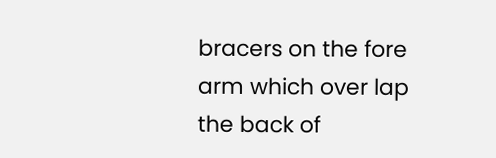bracers on the fore arm which over lap the back of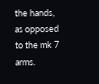the hands, as opposed to the mk 7 arms.